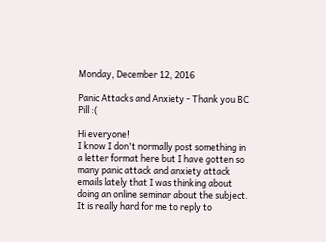Monday, December 12, 2016

Panic Attacks and Anxiety - Thank you BC Pill :(

Hi everyone!
I know I don't normally post something in a letter format here but I have gotten so many panic attack and anxiety attack emails lately that I was thinking about doing an online seminar about the subject. It is really hard for me to reply to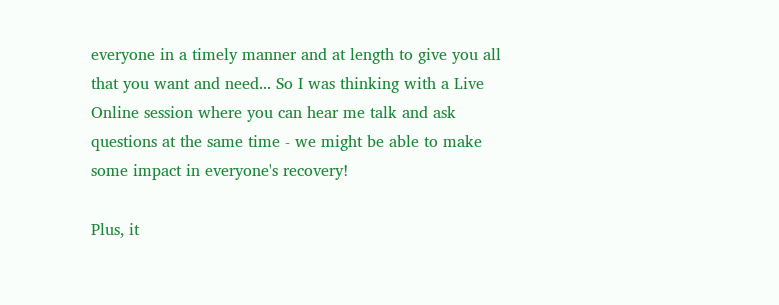everyone in a timely manner and at length to give you all that you want and need... So I was thinking with a Live Online session where you can hear me talk and ask questions at the same time - we might be able to make some impact in everyone's recovery!

Plus, it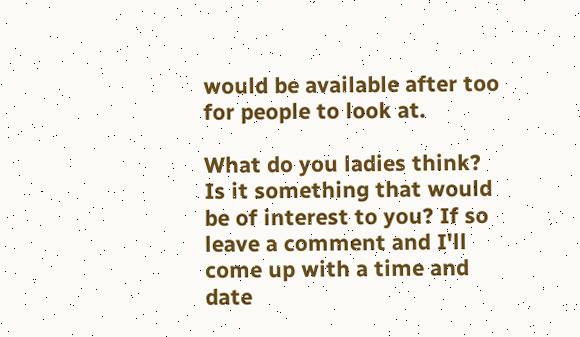would be available after too for people to look at.

What do you ladies think? Is it something that would be of interest to you? If so leave a comment and I'll come up with a time and date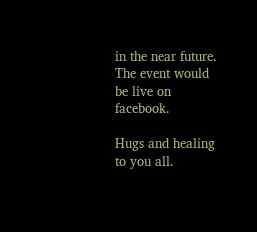in the near future. The event would be live on facebook.

Hugs and healing to you all.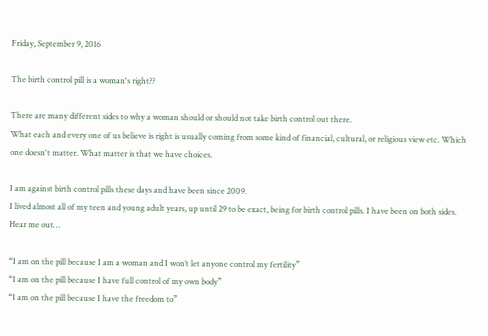Friday, September 9, 2016

The birth control pill is a woman's right??

There are many different sides to why a woman should or should not take birth control out there.
What each and every one of us believe is right is usually coming from some kind of financial, cultural, or religious view etc. Which one doesn't matter. What matter is that we have choices.

I am against birth control pills these days and have been since 2009.
I lived almost all of my teen and young adult years, up until 29 to be exact, being for birth control pills. I have been on both sides. Hear me out…

“I am on the pill because I am a woman and I won’t let anyone control my fertility”
“I am on the pill because I have full control of my own body”
“I am on the pill because I have the freedom to”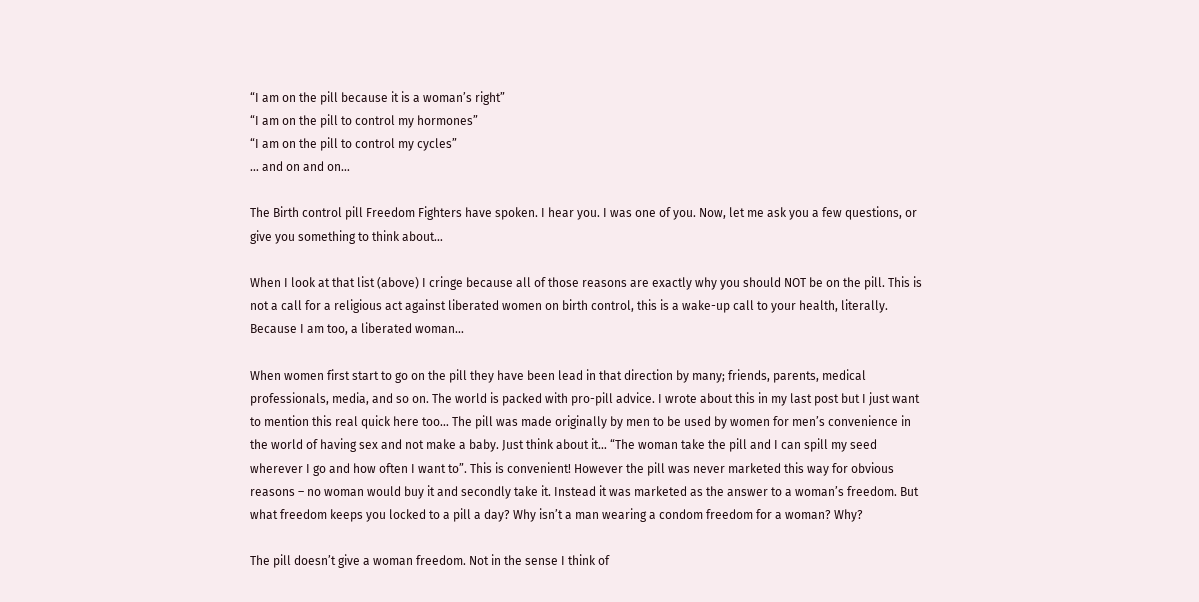“I am on the pill because it is a woman’s right”
“I am on the pill to control my hormones”
“I am on the pill to control my cycles”
… and on and on…

The Birth control pill Freedom Fighters have spoken. I hear you. I was one of you. Now, let me ask you a few questions, or give you something to think about…

When I look at that list (above) I cringe because all of those reasons are exactly why you should NOT be on the pill. This is not a call for a religious act against liberated women on birth control, this is a wake-up call to your health, literally. Because I am too, a liberated woman...

When women first start to go on the pill they have been lead in that direction by many; friends, parents, medical professionals, media, and so on. The world is packed with pro-pill advice. I wrote about this in my last post but I just want to mention this real quick here too… The pill was made originally by men to be used by women for men’s convenience in the world of having sex and not make a baby. Just think about it… “The woman take the pill and I can spill my seed wherever I go and how often I want to”. This is convenient! However the pill was never marketed this way for obvious reasons – no woman would buy it and secondly take it. Instead it was marketed as the answer to a woman’s freedom. But what freedom keeps you locked to a pill a day? Why isn’t a man wearing a condom freedom for a woman? Why?

The pill doesn’t give a woman freedom. Not in the sense I think of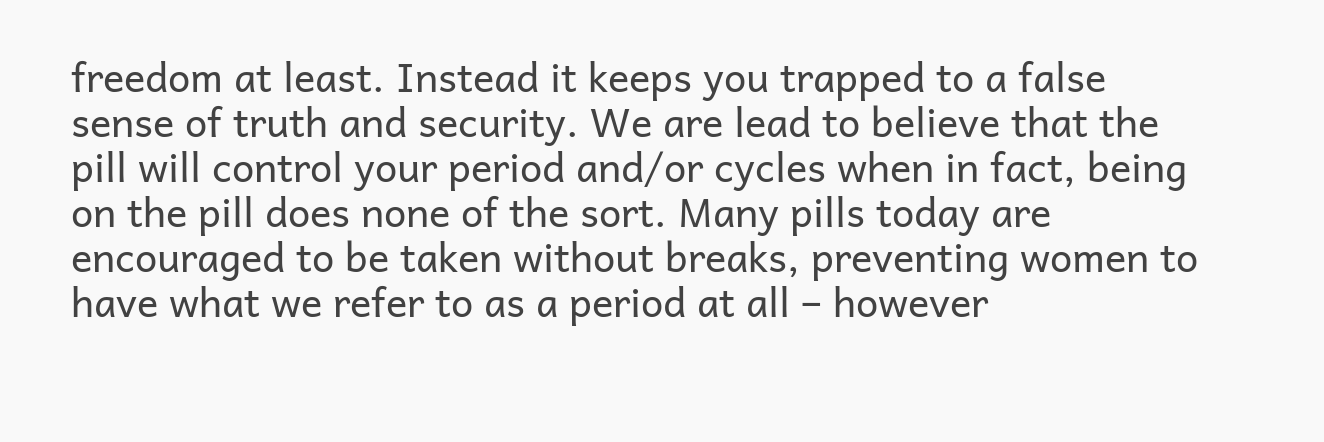freedom at least. Instead it keeps you trapped to a false sense of truth and security. We are lead to believe that the pill will control your period and/or cycles when in fact, being on the pill does none of the sort. Many pills today are encouraged to be taken without breaks, preventing women to have what we refer to as a period at all – however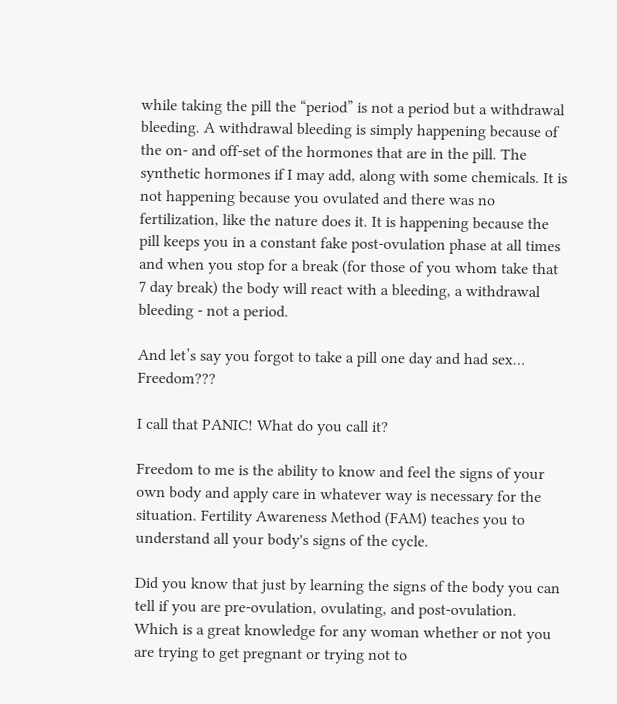while taking the pill the “period” is not a period but a withdrawal bleeding. A withdrawal bleeding is simply happening because of the on- and off-set of the hormones that are in the pill. The synthetic hormones if I may add, along with some chemicals. It is not happening because you ovulated and there was no fertilization, like the nature does it. It is happening because the pill keeps you in a constant fake post-ovulation phase at all times and when you stop for a break (for those of you whom take that 7 day break) the body will react with a bleeding, a withdrawal bleeding - not a period.

And let’s say you forgot to take a pill one day and had sex… Freedom???

I call that PANIC! What do you call it?

Freedom to me is the ability to know and feel the signs of your own body and apply care in whatever way is necessary for the situation. Fertility Awareness Method (FAM) teaches you to understand all your body's signs of the cycle.

Did you know that just by learning the signs of the body you can tell if you are pre-ovulation, ovulating, and post-ovulation. Which is a great knowledge for any woman whether or not you are trying to get pregnant or trying not to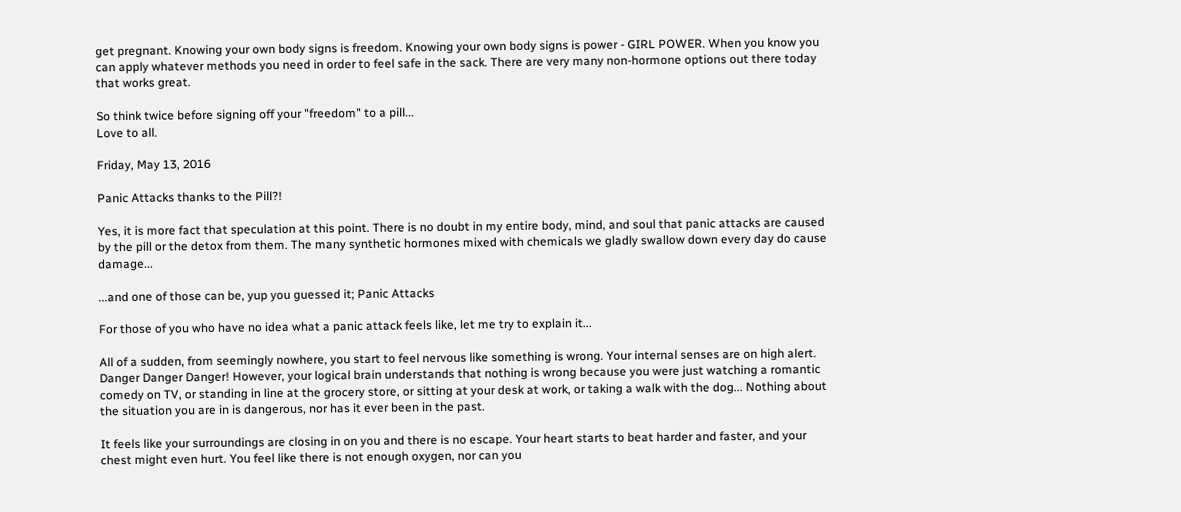get pregnant. Knowing your own body signs is freedom. Knowing your own body signs is power - GIRL POWER. When you know you can apply whatever methods you need in order to feel safe in the sack. There are very many non-hormone options out there today that works great.

So think twice before signing off your "freedom" to a pill...
Love to all.

Friday, May 13, 2016

Panic Attacks thanks to the Pill?!

Yes, it is more fact that speculation at this point. There is no doubt in my entire body, mind, and soul that panic attacks are caused by the pill or the detox from them. The many synthetic hormones mixed with chemicals we gladly swallow down every day do cause damage...

...and one of those can be, yup you guessed it; Panic Attacks

For those of you who have no idea what a panic attack feels like, let me try to explain it...

All of a sudden, from seemingly nowhere, you start to feel nervous like something is wrong. Your internal senses are on high alert. Danger Danger Danger! However, your logical brain understands that nothing is wrong because you were just watching a romantic comedy on TV, or standing in line at the grocery store, or sitting at your desk at work, or taking a walk with the dog... Nothing about the situation you are in is dangerous, nor has it ever been in the past.

It feels like your surroundings are closing in on you and there is no escape. Your heart starts to beat harder and faster, and your chest might even hurt. You feel like there is not enough oxygen, nor can you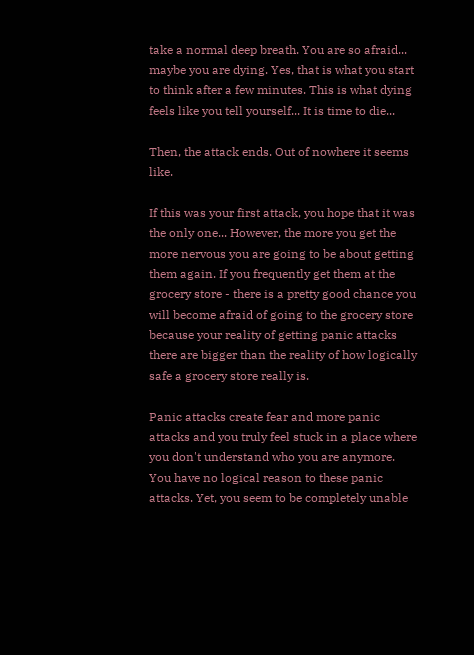take a normal deep breath. You are so afraid... maybe you are dying. Yes, that is what you start to think after a few minutes. This is what dying feels like you tell yourself... It is time to die...

Then, the attack ends. Out of nowhere it seems like.

If this was your first attack, you hope that it was the only one... However, the more you get the more nervous you are going to be about getting them again. If you frequently get them at the grocery store - there is a pretty good chance you will become afraid of going to the grocery store because your reality of getting panic attacks there are bigger than the reality of how logically safe a grocery store really is.

Panic attacks create fear and more panic attacks and you truly feel stuck in a place where you don't understand who you are anymore. You have no logical reason to these panic attacks. Yet, you seem to be completely unable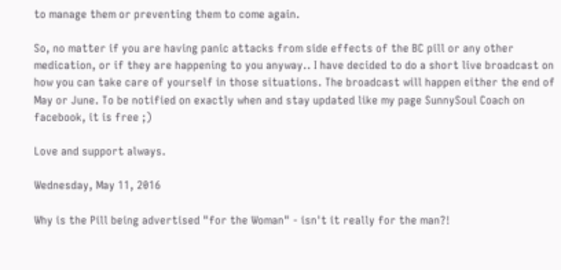to manage them or preventing them to come again.

So, no matter if you are having panic attacks from side effects of the BC pill or any other medication, or if they are happening to you anyway.. I have decided to do a short live broadcast on how you can take care of yourself in those situations. The broadcast will happen either the end of May or June. To be notified on exactly when and stay updated like my page SunnySoul Coach on facebook, it is free ;)

Love and support always.

Wednesday, May 11, 2016

Why is the Pill being advertised "for the Woman" - isn't it really for the man?!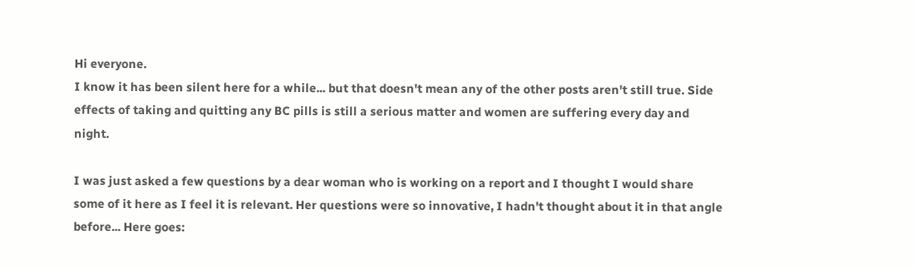Hi everyone.
I know it has been silent here for a while... but that doesn't mean any of the other posts aren't still true. Side effects of taking and quitting any BC pills is still a serious matter and women are suffering every day and night.

I was just asked a few questions by a dear woman who is working on a report and I thought I would share some of it here as I feel it is relevant. Her questions were so innovative, I hadn't thought about it in that angle before... Here goes: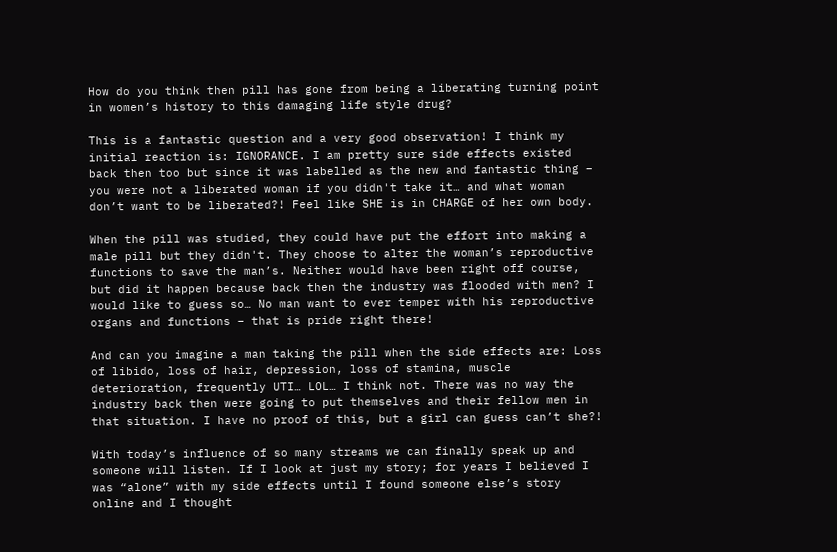How do you think then pill has gone from being a liberating turning point in women’s history to this damaging life style drug?

This is a fantastic question and a very good observation! I think my initial reaction is: IGNORANCE. I am pretty sure side effects existed back then too but since it was labelled as the new and fantastic thing – you were not a liberated woman if you didn't take it… and what woman don’t want to be liberated?! Feel like SHE is in CHARGE of her own body.

When the pill was studied, they could have put the effort into making a male pill but they didn't. They choose to alter the woman’s reproductive functions to save the man’s. Neither would have been right off course, but did it happen because back then the industry was flooded with men? I would like to guess so… No man want to ever temper with his reproductive organs and functions – that is pride right there!

And can you imagine a man taking the pill when the side effects are: Loss of libido, loss of hair, depression, loss of stamina, muscle deterioration, frequently UTI… LOL… I think not. There was no way the industry back then were going to put themselves and their fellow men in that situation. I have no proof of this, but a girl can guess can’t she?!

With today’s influence of so many streams we can finally speak up and someone will listen. If I look at just my story; for years I believed I was “alone” with my side effects until I found someone else’s story online and I thought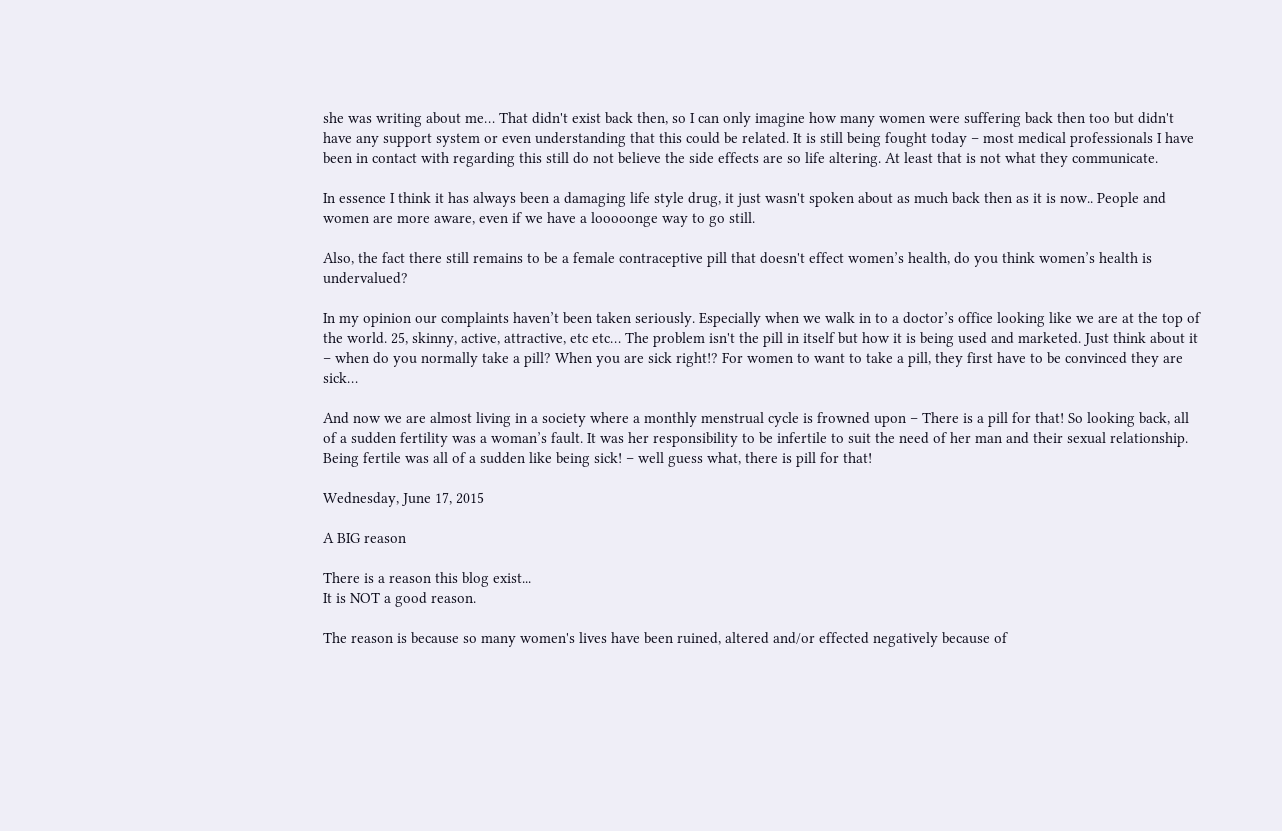she was writing about me… That didn't exist back then, so I can only imagine how many women were suffering back then too but didn't have any support system or even understanding that this could be related. It is still being fought today – most medical professionals I have been in contact with regarding this still do not believe the side effects are so life altering. At least that is not what they communicate.

In essence I think it has always been a damaging life style drug, it just wasn't spoken about as much back then as it is now.. People and women are more aware, even if we have a looooonge way to go still.

Also, the fact there still remains to be a female contraceptive pill that doesn't effect women’s health, do you think women’s health is undervalued?

In my opinion our complaints haven’t been taken seriously. Especially when we walk in to a doctor’s office looking like we are at the top of the world. 25, skinny, active, attractive, etc etc… The problem isn't the pill in itself but how it is being used and marketed. Just think about it – when do you normally take a pill? When you are sick right!? For women to want to take a pill, they first have to be convinced they are sick…

And now we are almost living in a society where a monthly menstrual cycle is frowned upon – There is a pill for that! So looking back, all of a sudden fertility was a woman’s fault. It was her responsibility to be infertile to suit the need of her man and their sexual relationship. Being fertile was all of a sudden like being sick! – well guess what, there is pill for that!

Wednesday, June 17, 2015

A BIG reason

There is a reason this blog exist...
It is NOT a good reason.

The reason is because so many women's lives have been ruined, altered and/or effected negatively because of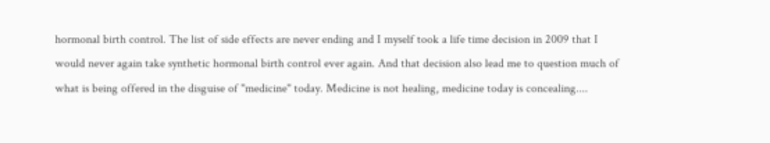hormonal birth control. The list of side effects are never ending and I myself took a life time decision in 2009 that I would never again take synthetic hormonal birth control ever again. And that decision also lead me to question much of what is being offered in the disguise of "medicine" today. Medicine is not healing, medicine today is concealing....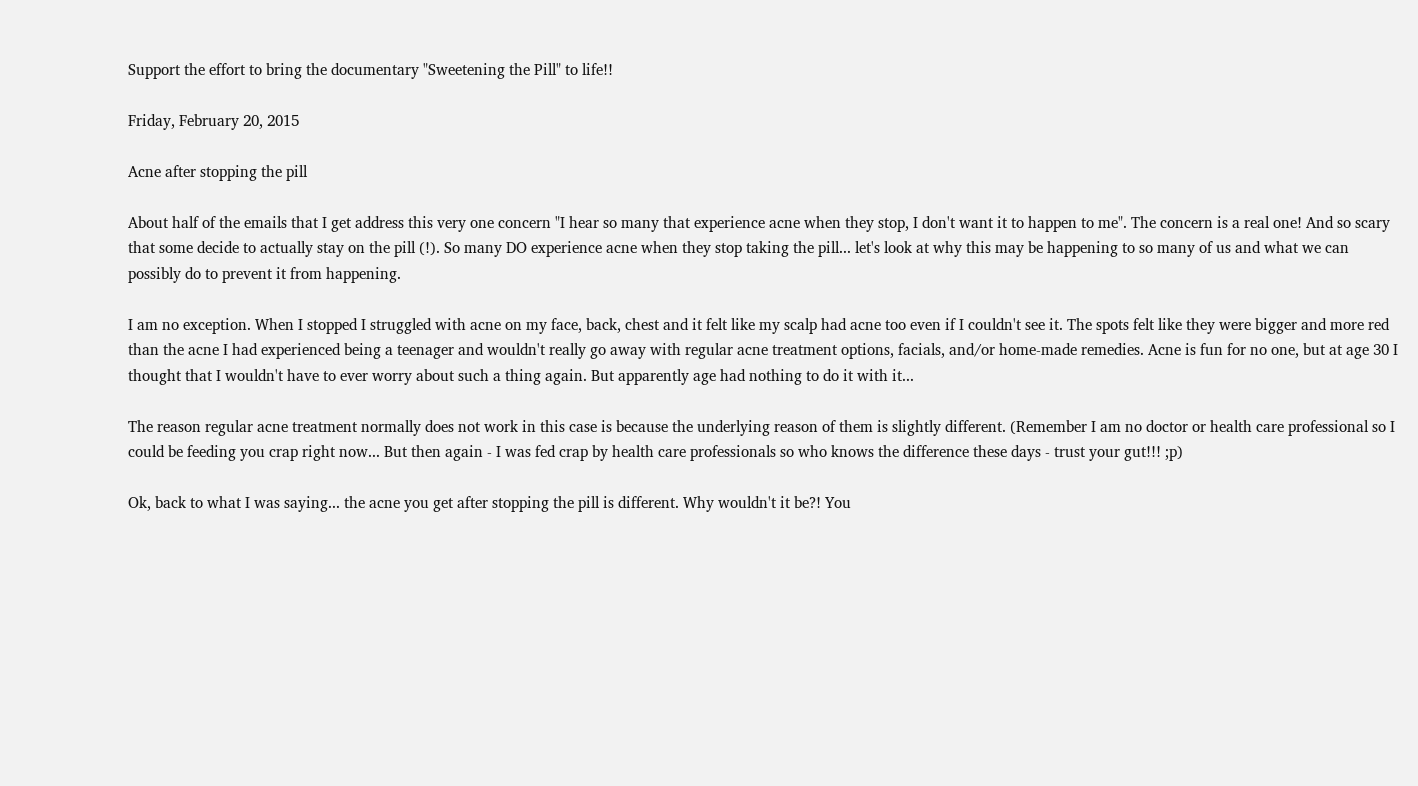Support the effort to bring the documentary "Sweetening the Pill" to life!!

Friday, February 20, 2015

Acne after stopping the pill

About half of the emails that I get address this very one concern "I hear so many that experience acne when they stop, I don't want it to happen to me". The concern is a real one! And so scary that some decide to actually stay on the pill (!). So many DO experience acne when they stop taking the pill... let's look at why this may be happening to so many of us and what we can possibly do to prevent it from happening.

I am no exception. When I stopped I struggled with acne on my face, back, chest and it felt like my scalp had acne too even if I couldn't see it. The spots felt like they were bigger and more red than the acne I had experienced being a teenager and wouldn't really go away with regular acne treatment options, facials, and/or home-made remedies. Acne is fun for no one, but at age 30 I thought that I wouldn't have to ever worry about such a thing again. But apparently age had nothing to do it with it...

The reason regular acne treatment normally does not work in this case is because the underlying reason of them is slightly different. (Remember I am no doctor or health care professional so I could be feeding you crap right now... But then again - I was fed crap by health care professionals so who knows the difference these days - trust your gut!!! ;p)

Ok, back to what I was saying... the acne you get after stopping the pill is different. Why wouldn't it be?! You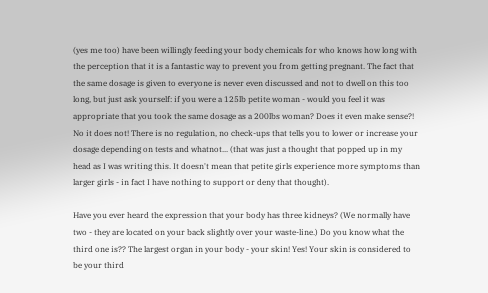(yes me too) have been willingly feeding your body chemicals for who knows how long with the perception that it is a fantastic way to prevent you from getting pregnant. The fact that the same dosage is given to everyone is never even discussed and not to dwell on this too long, but just ask yourself: if you were a 125lb petite woman - would you feel it was appropriate that you took the same dosage as a 200lbs woman? Does it even make sense?! No it does not! There is no regulation, no check-ups that tells you to lower or increase your dosage depending on tests and whatnot... (that was just a thought that popped up in my head as I was writing this. It doesn't mean that petite girls experience more symptoms than larger girls - in fact I have nothing to support or deny that thought).

Have you ever heard the expression that your body has three kidneys? (We normally have two - they are located on your back slightly over your waste-line.) Do you know what the third one is?? The largest organ in your body - your skin! Yes! Your skin is considered to be your third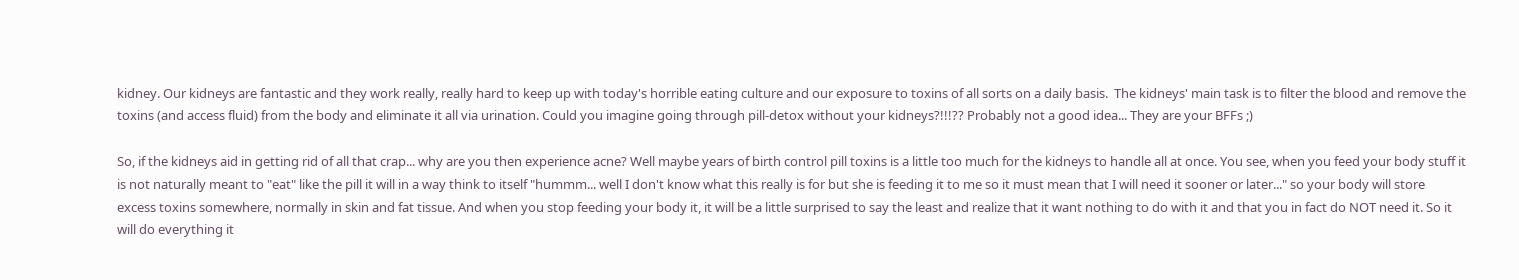kidney. Our kidneys are fantastic and they work really, really hard to keep up with today's horrible eating culture and our exposure to toxins of all sorts on a daily basis.  The kidneys' main task is to filter the blood and remove the toxins (and access fluid) from the body and eliminate it all via urination. Could you imagine going through pill-detox without your kidneys?!!!?? Probably not a good idea... They are your BFFs ;)

So, if the kidneys aid in getting rid of all that crap... why are you then experience acne? Well maybe years of birth control pill toxins is a little too much for the kidneys to handle all at once. You see, when you feed your body stuff it is not naturally meant to "eat" like the pill it will in a way think to itself "hummm... well I don't know what this really is for but she is feeding it to me so it must mean that I will need it sooner or later..." so your body will store excess toxins somewhere, normally in skin and fat tissue. And when you stop feeding your body it, it will be a little surprised to say the least and realize that it want nothing to do with it and that you in fact do NOT need it. So it will do everything it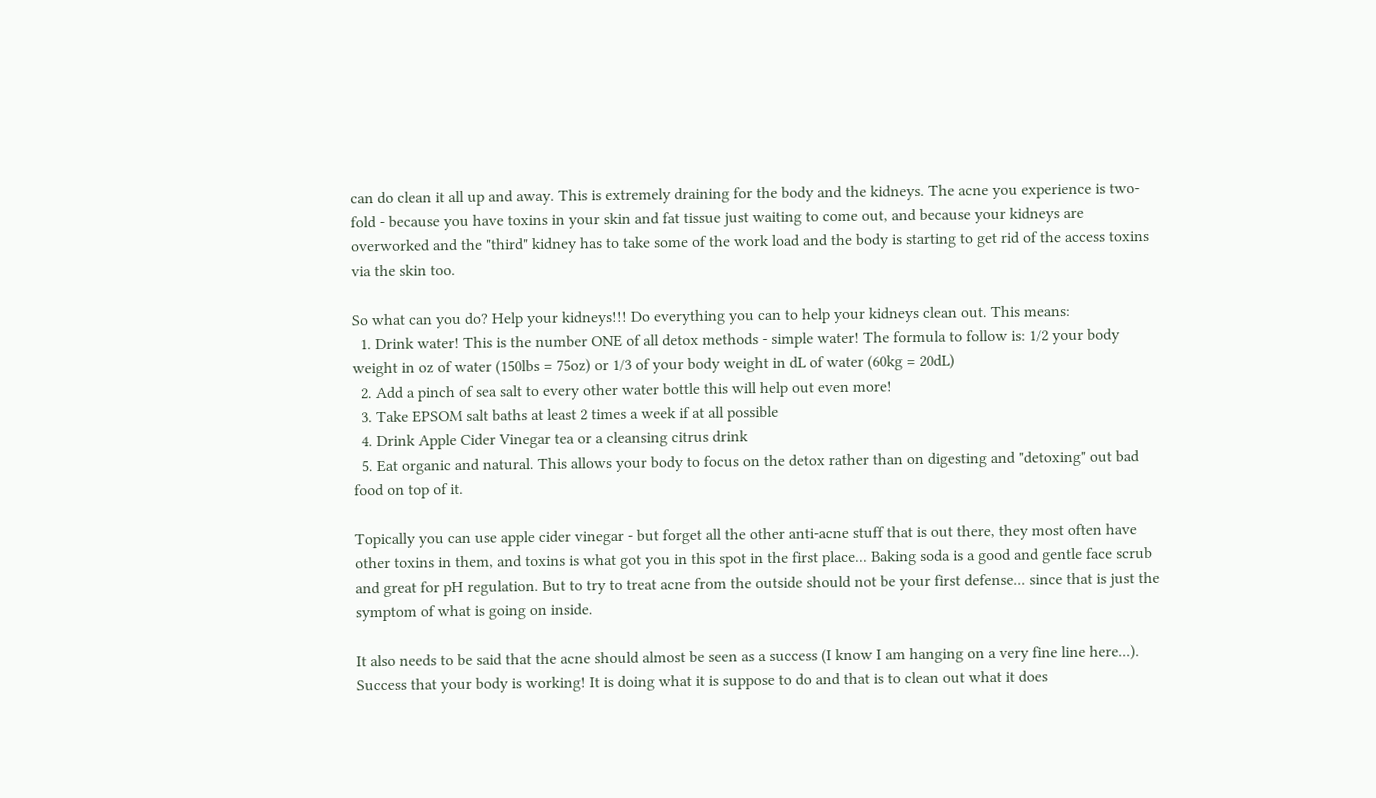can do clean it all up and away. This is extremely draining for the body and the kidneys. The acne you experience is two-fold - because you have toxins in your skin and fat tissue just waiting to come out, and because your kidneys are overworked and the "third" kidney has to take some of the work load and the body is starting to get rid of the access toxins via the skin too.

So what can you do? Help your kidneys!!! Do everything you can to help your kidneys clean out. This means:
  1. Drink water! This is the number ONE of all detox methods - simple water! The formula to follow is: 1/2 your body weight in oz of water (150lbs = 75oz) or 1/3 of your body weight in dL of water (60kg = 20dL)
  2. Add a pinch of sea salt to every other water bottle this will help out even more!
  3. Take EPSOM salt baths at least 2 times a week if at all possible
  4. Drink Apple Cider Vinegar tea or a cleansing citrus drink
  5. Eat organic and natural. This allows your body to focus on the detox rather than on digesting and "detoxing" out bad food on top of it.

Topically you can use apple cider vinegar - but forget all the other anti-acne stuff that is out there, they most often have other toxins in them, and toxins is what got you in this spot in the first place... Baking soda is a good and gentle face scrub and great for pH regulation. But to try to treat acne from the outside should not be your first defense... since that is just the symptom of what is going on inside.

It also needs to be said that the acne should almost be seen as a success (I know I am hanging on a very fine line here...). Success that your body is working! It is doing what it is suppose to do and that is to clean out what it does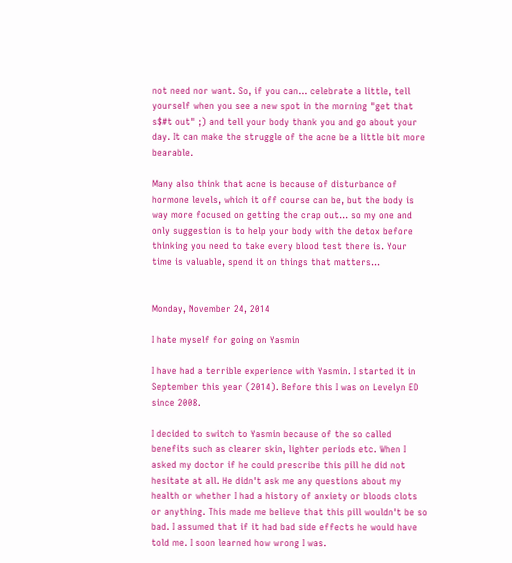not need nor want. So, if you can... celebrate a little, tell yourself when you see a new spot in the morning "get that s$#t out" ;) and tell your body thank you and go about your day. It can make the struggle of the acne be a little bit more bearable.

Many also think that acne is because of disturbance of hormone levels, which it off course can be, but the body is way more focused on getting the crap out... so my one and only suggestion is to help your body with the detox before thinking you need to take every blood test there is. Your time is valuable, spend it on things that matters...


Monday, November 24, 2014

I hate myself for going on Yasmin

I have had a terrible experience with Yasmin. I started it in September this year (2014). Before this I was on Levelyn ED since 2008.

I decided to switch to Yasmin because of the so called benefits such as clearer skin, lighter periods etc. When I asked my doctor if he could prescribe this pill he did not hesitate at all. He didn't ask me any questions about my health or whether I had a history of anxiety or bloods clots or anything. This made me believe that this pill wouldn't be so bad. I assumed that if it had bad side effects he would have told me. I soon learned how wrong I was.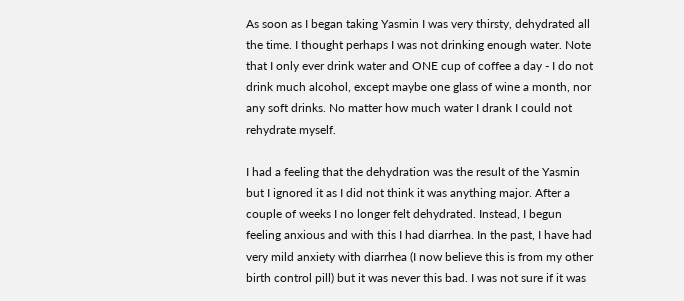As soon as I began taking Yasmin I was very thirsty, dehydrated all the time. I thought perhaps I was not drinking enough water. Note that I only ever drink water and ONE cup of coffee a day - I do not drink much alcohol, except maybe one glass of wine a month, nor any soft drinks. No matter how much water I drank I could not rehydrate myself.

I had a feeling that the dehydration was the result of the Yasmin but I ignored it as I did not think it was anything major. After a couple of weeks I no longer felt dehydrated. Instead, I begun feeling anxious and with this I had diarrhea. In the past, I have had very mild anxiety with diarrhea (I now believe this is from my other birth control pill) but it was never this bad. I was not sure if it was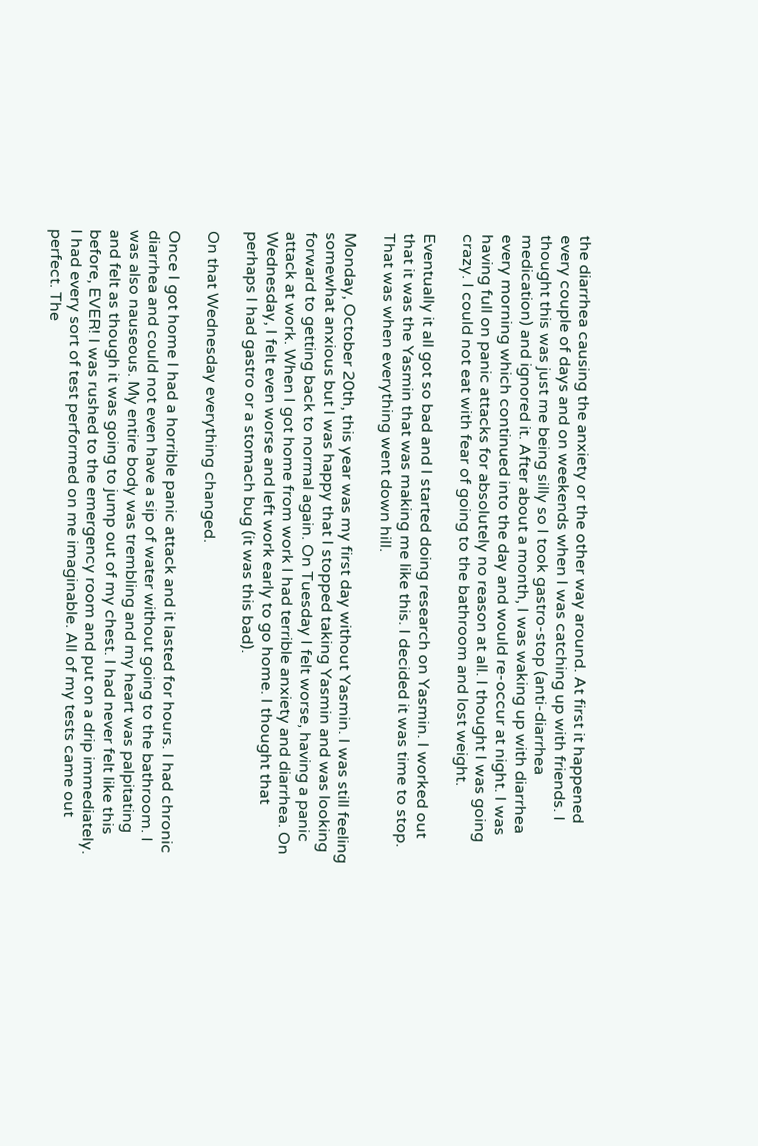the diarrhea causing the anxiety or the other way around. At first it happened every couple of days and on weekends when I was catching up with friends. I thought this was just me being silly so I took gastro-stop (anti-diarrhea medication) and ignored it. After about a month, I was waking up with diarrhea every morning which continued into the day and would re-occur at night. I was having full on panic attacks for absolutely no reason at all. I thought I was going crazy. I could not eat with fear of going to the bathroom and lost weight.

Eventually it all got so bad and I started doing research on Yasmin. I worked out that it was the Yasmin that was making me like this. I decided it was time to stop. That was when everything went down hill.

Monday, October 20th, this year was my first day without Yasmin. I was still feeling somewhat anxious but I was happy that I stopped taking Yasmin and was looking forward to getting back to normal again. On Tuesday I felt worse, having a panic attack at work. When I got home from work I had terrible anxiety and diarrhea. On Wednesday, I felt even worse and left work early to go home. I thought that perhaps I had gastro or a stomach bug (it was this bad).

On that Wednesday everything changed.

Once I got home I had a horrible panic attack and it lasted for hours. I had chronic diarrhea and could not even have a sip of water without going to the bathroom. I was also nauseous. My entire body was trembling and my heart was palpitating and felt as though it was going to jump out of my chest. I had never felt like this before, EVER! I was rushed to the emergency room and put on a drip immediately. I had every sort of test performed on me imaginable. All of my tests came out perfect. The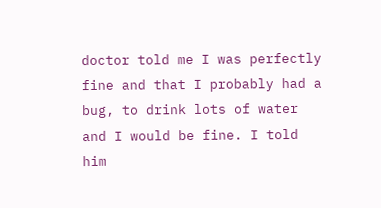doctor told me I was perfectly fine and that I probably had a bug, to drink lots of water and I would be fine. I told him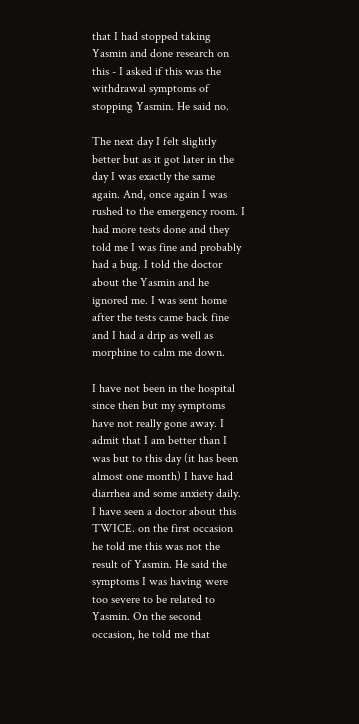that I had stopped taking Yasmin and done research on this - I asked if this was the withdrawal symptoms of stopping Yasmin. He said no.

The next day I felt slightly better but as it got later in the day I was exactly the same again. And, once again I was rushed to the emergency room. I had more tests done and they told me I was fine and probably had a bug. I told the doctor about the Yasmin and he ignored me. I was sent home after the tests came back fine and I had a drip as well as morphine to calm me down.

I have not been in the hospital since then but my symptoms have not really gone away. I admit that I am better than I was but to this day (it has been almost one month) I have had diarrhea and some anxiety daily. I have seen a doctor about this TWICE. on the first occasion he told me this was not the result of Yasmin. He said the symptoms I was having were too severe to be related to Yasmin. On the second occasion, he told me that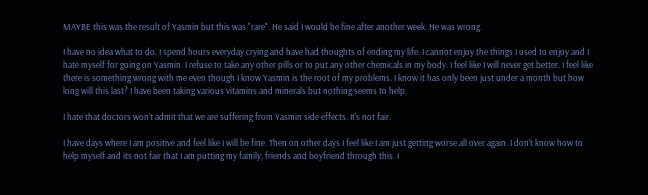MAYBE this was the result of Yasmin but this was "rare". He said I would be fine after another week. He was wrong.

I have no idea what to do. I spend hours everyday crying and have had thoughts of ending my life. I cannot enjoy the things I used to enjoy and I hate myself for going on Yasmin. I refuse to take any other pills or to put any other chemicals in my body. I feel like I will never get better. I feel like there is something wrong with me even though I know Yasmin is the root of my problems. I know it has only been just under a month but how long will this last? I have been taking various vitamins and minerals but nothing seems to help.

I hate that doctors won't admit that we are suffering from Yasmin side effects. It's not fair.

I have days where I am positive and feel like I will be fine. Then on other days I feel like I am just getting worse all over again. I don't know how to help myself and its not fair that I am putting my family, friends and boyfriend through this. I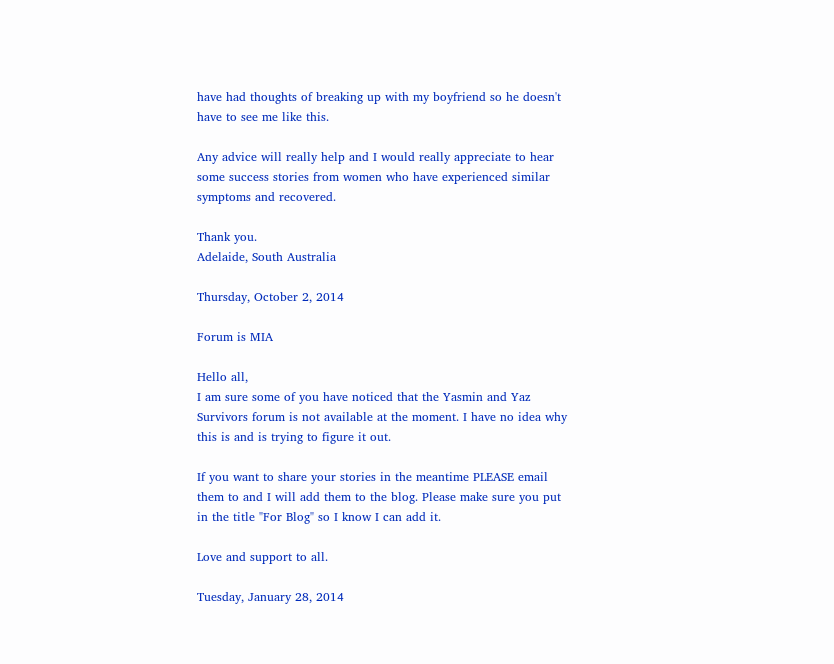have had thoughts of breaking up with my boyfriend so he doesn't have to see me like this.

Any advice will really help and I would really appreciate to hear some success stories from women who have experienced similar symptoms and recovered.

Thank you.
Adelaide, South Australia

Thursday, October 2, 2014

Forum is MIA

Hello all,
I am sure some of you have noticed that the Yasmin and Yaz Survivors forum is not available at the moment. I have no idea why this is and is trying to figure it out.

If you want to share your stories in the meantime PLEASE email them to and I will add them to the blog. Please make sure you put in the title "For Blog" so I know I can add it.

Love and support to all.

Tuesday, January 28, 2014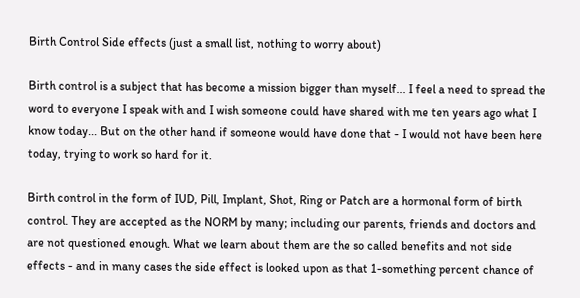Birth Control Side effects (just a small list, nothing to worry about)

Birth control is a subject that has become a mission bigger than myself... I feel a need to spread the word to everyone I speak with and I wish someone could have shared with me ten years ago what I know today... But on the other hand if someone would have done that - I would not have been here today, trying to work so hard for it.

Birth control in the form of IUD, Pill, Implant, Shot, Ring or Patch are a hormonal form of birth control. They are accepted as the NORM by many; including our parents, friends and doctors and are not questioned enough. What we learn about them are the so called benefits and not side effects - and in many cases the side effect is looked upon as that 1-something percent chance of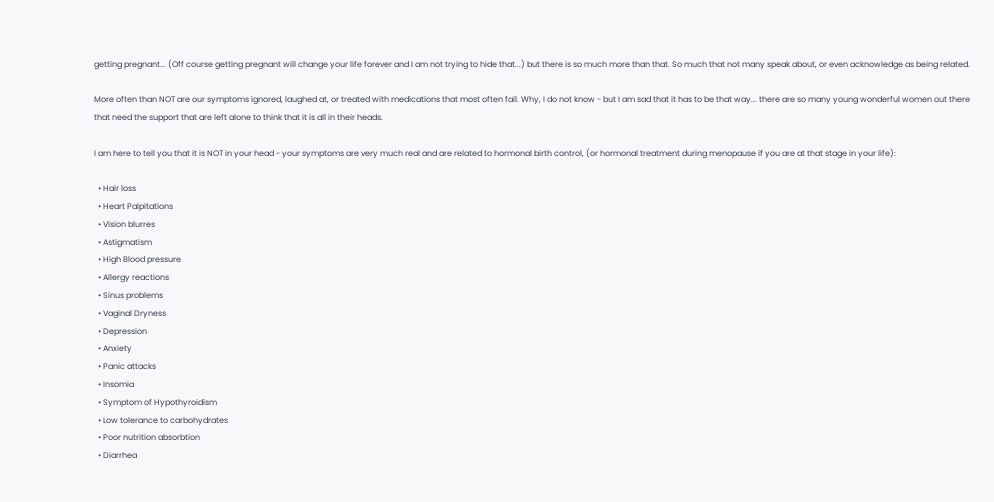getting pregnant... (Off course getting pregnant will change your life forever and I am not trying to hide that...) but there is so much more than that. So much that not many speak about, or even acknowledge as being related.

More often than NOT are our symptoms ignored, laughed at, or treated with medications that most often fail. Why, I do not know - but I am sad that it has to be that way... there are so many young wonderful women out there that need the support that are left alone to think that it is all in their heads.

I am here to tell you that it is NOT in your head - your symptoms are very much real and are related to hormonal birth control, (or hormonal treatment during menopause if you are at that stage in your life):

  • Hair loss
  • Heart Palpitations
  • Vision blurres
  • Astigmatism
  • High Blood pressure
  • Allergy reactions
  • Sinus problems
  • Vaginal Dryness
  • Depression
  • Anxiety
  • Panic attacks
  • Insomia
  • Symptom of Hypothyroidism
  • Low tolerance to carbohydrates
  • Poor nutrition absorbtion
  • Diarrhea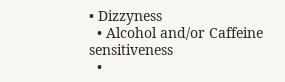• Dizzyness
  • Alcohol and/or Caffeine sensitiveness
  •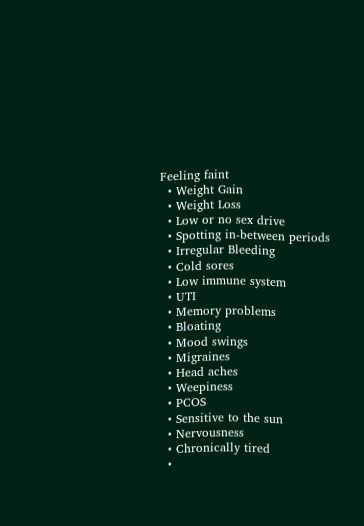Feeling faint
  • Weight Gain
  • Weight Loss
  • Low or no sex drive
  • Spotting in-between periods
  • Irregular Bleeding
  • Cold sores
  • Low immune system
  • UTI
  • Memory problems
  • Bloating
  • Mood swings
  • Migraines
  • Head aches
  • Weepiness
  • PCOS
  • Sensitive to the sun
  • Nervousness
  • Chronically tired
  •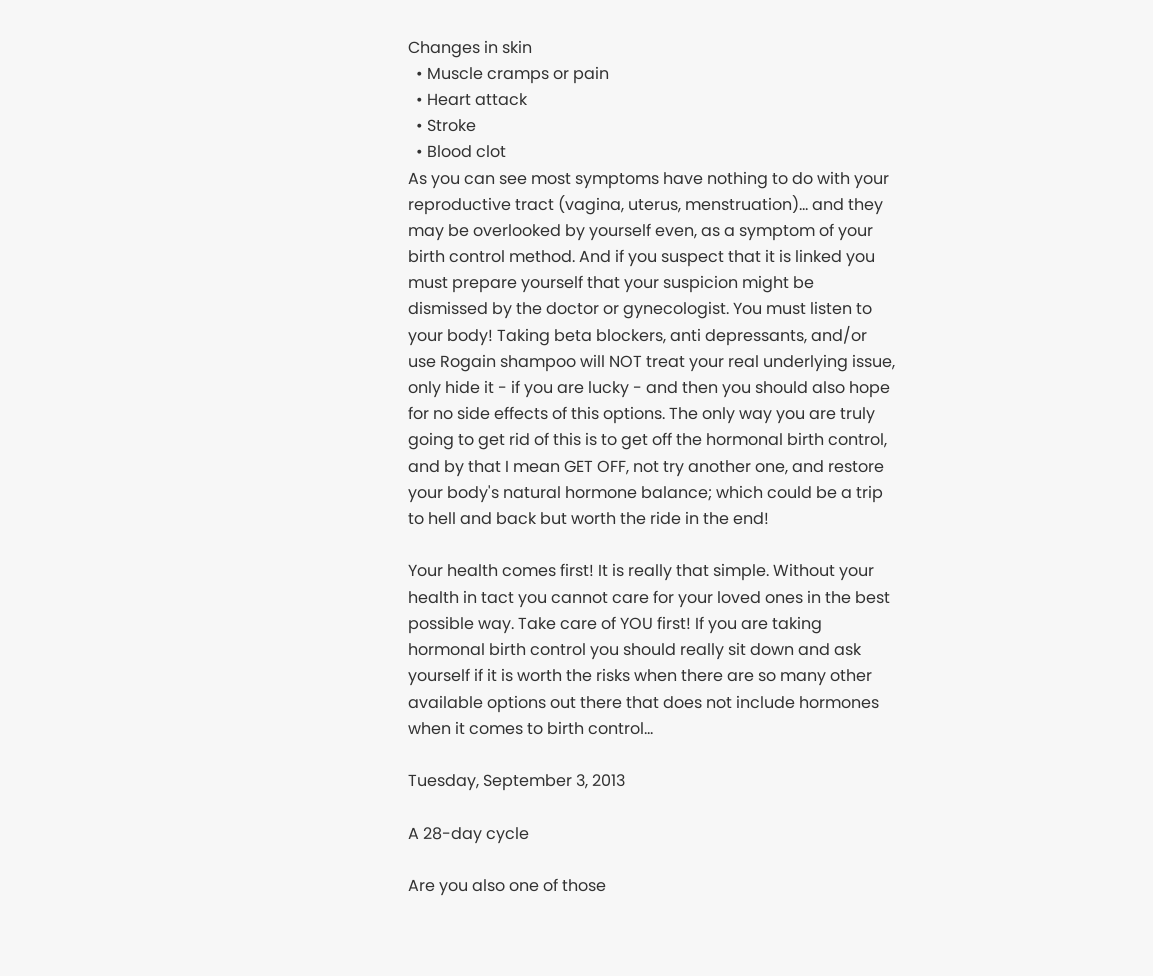Changes in skin
  • Muscle cramps or pain
  • Heart attack
  • Stroke
  • Blood clot
As you can see most symptoms have nothing to do with your reproductive tract (vagina, uterus, menstruation)... and they may be overlooked by yourself even, as a symptom of your birth control method. And if you suspect that it is linked you must prepare yourself that your suspicion might be dismissed by the doctor or gynecologist. You must listen to your body! Taking beta blockers, anti depressants, and/or use Rogain shampoo will NOT treat your real underlying issue, only hide it - if you are lucky - and then you should also hope for no side effects of this options. The only way you are truly going to get rid of this is to get off the hormonal birth control, and by that I mean GET OFF, not try another one, and restore your body's natural hormone balance; which could be a trip to hell and back but worth the ride in the end!

Your health comes first! It is really that simple. Without your health in tact you cannot care for your loved ones in the best possible way. Take care of YOU first! If you are taking hormonal birth control you should really sit down and ask yourself if it is worth the risks when there are so many other available options out there that does not include hormones when it comes to birth control...

Tuesday, September 3, 2013

A 28-day cycle

Are you also one of those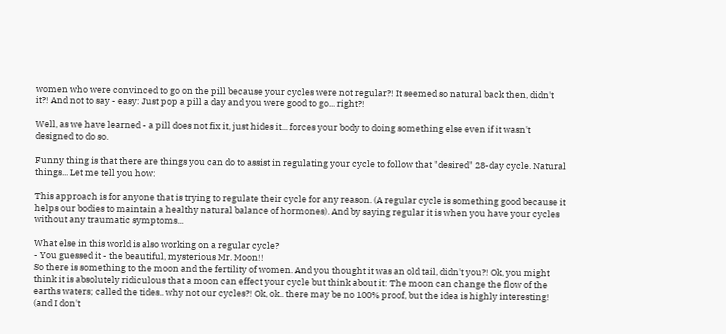women who were convinced to go on the pill because your cycles were not regular?! It seemed so natural back then, didn't it?! And not to say - easy: Just pop a pill a day and you were good to go... right?!

Well, as we have learned - a pill does not fix it, just hides it... forces your body to doing something else even if it wasn't designed to do so.

Funny thing is that there are things you can do to assist in regulating your cycle to follow that "desired" 28-day cycle. Natural things... Let me tell you how:

This approach is for anyone that is trying to regulate their cycle for any reason. (A regular cycle is something good because it helps our bodies to maintain a healthy natural balance of hormones). And by saying regular it is when you have your cycles without any traumatic symptoms...

What else in this world is also working on a regular cycle?
- You guessed it - the beautiful, mysterious Mr. Moon!!
So there is something to the moon and the fertility of women. And you thought it was an old tail, didn't you?! Ok, you might think it is absolutely ridiculous that a moon can effect your cycle but think about it: The moon can change the flow of the earths waters; called the tides.. why not our cycles?! Ok, ok.. there may be no 100% proof, but the idea is highly interesting! (and I don't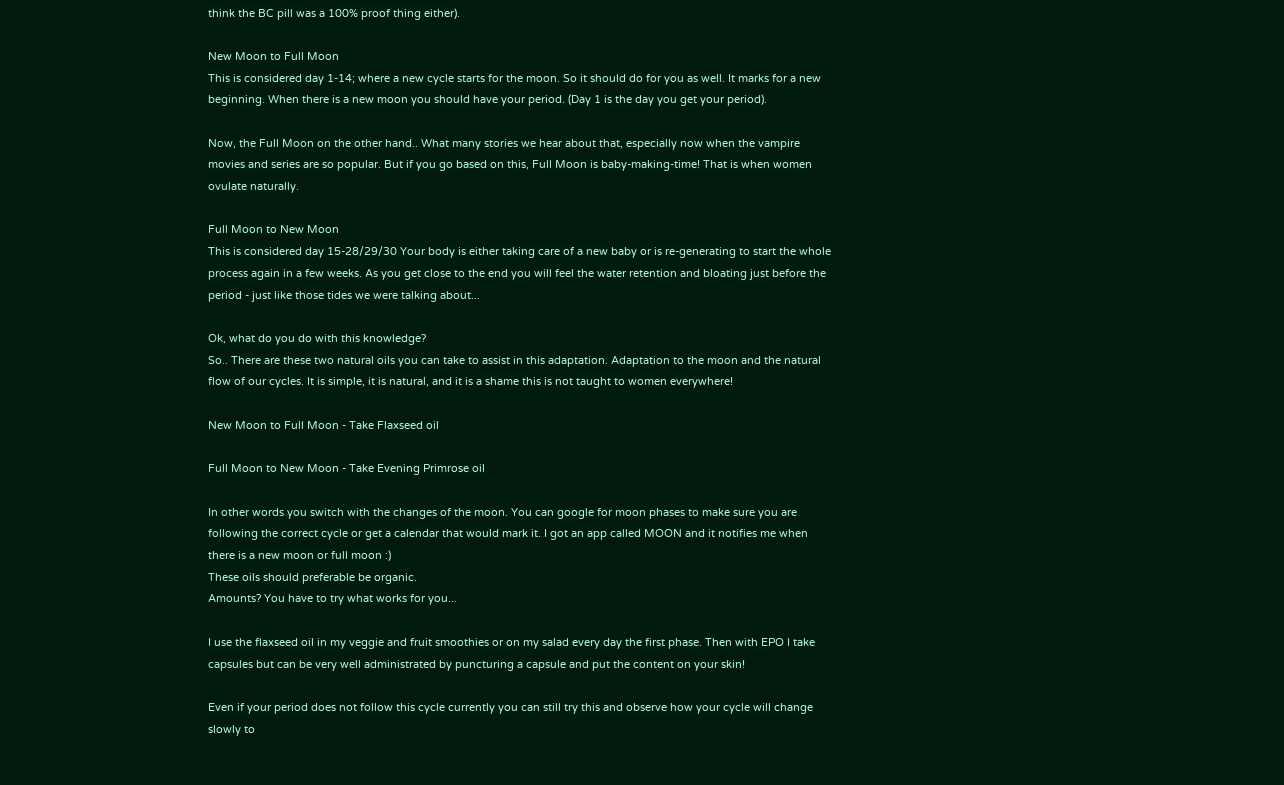think the BC pill was a 100% proof thing either).

New Moon to Full Moon
This is considered day 1-14; where a new cycle starts for the moon. So it should do for you as well. It marks for a new beginning. When there is a new moon you should have your period. (Day 1 is the day you get your period).

Now, the Full Moon on the other hand.. What many stories we hear about that, especially now when the vampire movies and series are so popular. But if you go based on this, Full Moon is baby-making-time! That is when women ovulate naturally.

Full Moon to New Moon
This is considered day 15-28/29/30 Your body is either taking care of a new baby or is re-generating to start the whole process again in a few weeks. As you get close to the end you will feel the water retention and bloating just before the period - just like those tides we were talking about...

Ok, what do you do with this knowledge?
So.. There are these two natural oils you can take to assist in this adaptation. Adaptation to the moon and the natural flow of our cycles. It is simple, it is natural, and it is a shame this is not taught to women everywhere!

New Moon to Full Moon - Take Flaxseed oil

Full Moon to New Moon - Take Evening Primrose oil

In other words you switch with the changes of the moon. You can google for moon phases to make sure you are following the correct cycle or get a calendar that would mark it. I got an app called MOON and it notifies me when there is a new moon or full moon :)
These oils should preferable be organic.
Amounts? You have to try what works for you...

I use the flaxseed oil in my veggie and fruit smoothies or on my salad every day the first phase. Then with EPO I take capsules but can be very well administrated by puncturing a capsule and put the content on your skin!

Even if your period does not follow this cycle currently you can still try this and observe how your cycle will change slowly to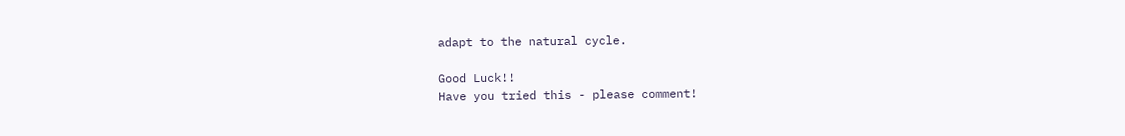adapt to the natural cycle.

Good Luck!!
Have you tried this - please comment!